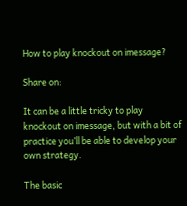How to play knockout on imessage?

Share on:

It can be a little tricky to play knockout on imessage, but with a bit of practice you’ll be able to develop your own strategy.

The basic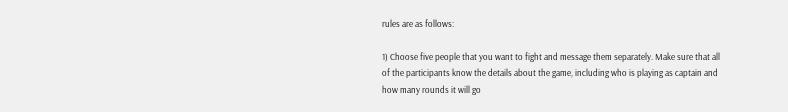rules are as follows:

1) Choose five people that you want to fight and message them separately. Make sure that all of the participants know the details about the game, including who is playing as captain and how many rounds it will go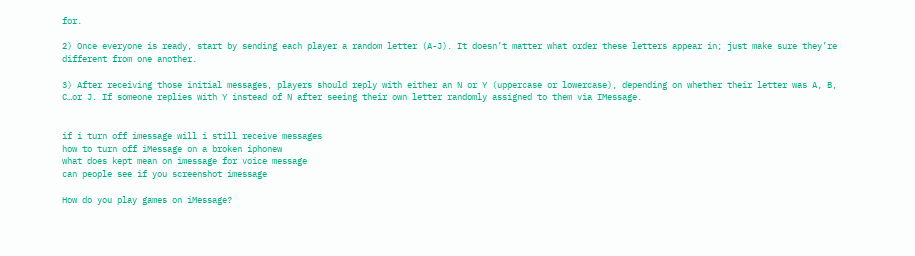for.

2) Once everyone is ready, start by sending each player a random letter (A-J). It doesn’t matter what order these letters appear in; just make sure they’re different from one another.

3) After receiving those initial messages, players should reply with either an N or Y (uppercase or lowercase), depending on whether their letter was A, B, C…or J. If someone replies with Y instead of N after seeing their own letter randomly assigned to them via IMessage.


if i turn off imessage will i still receive messages
how to turn off iMessage on a broken iphonew
what does kept mean on imessage for voice message
can people see if you screenshot imessage

How do you play games on iMessage?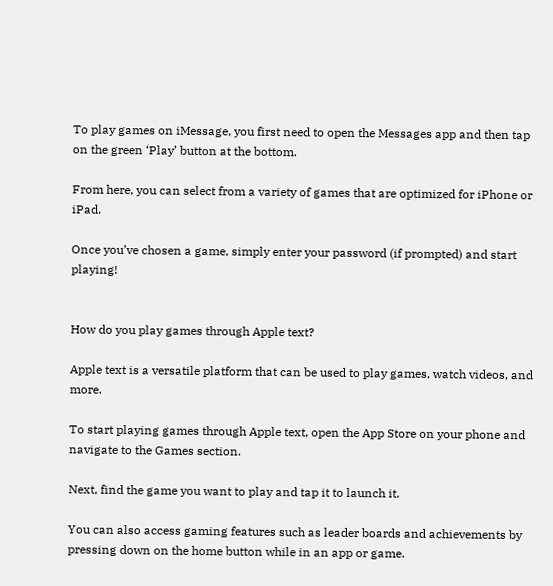To play games on iMessage, you first need to open the Messages app and then tap on the green ‘Play’ button at the bottom.

From here, you can select from a variety of games that are optimized for iPhone or iPad.

Once you’ve chosen a game, simply enter your password (if prompted) and start playing!


How do you play games through Apple text?

Apple text is a versatile platform that can be used to play games, watch videos, and more.

To start playing games through Apple text, open the App Store on your phone and navigate to the Games section.

Next, find the game you want to play and tap it to launch it.

You can also access gaming features such as leader boards and achievements by pressing down on the home button while in an app or game.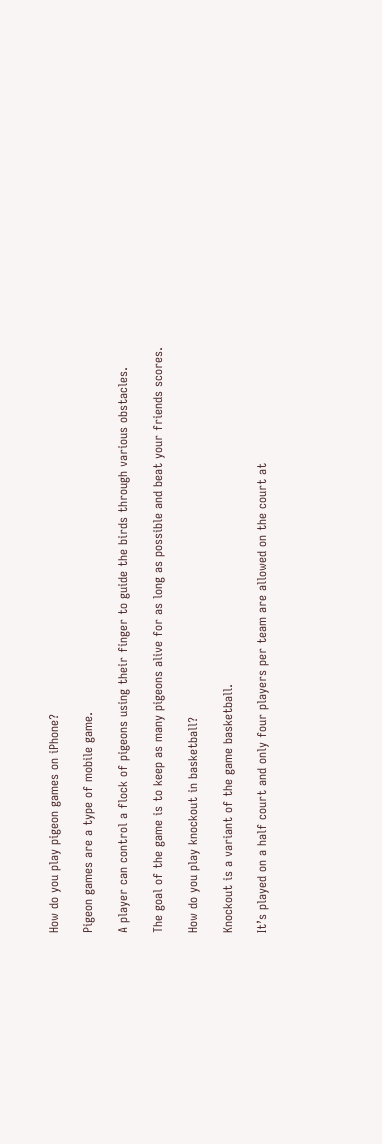How do you play pigeon games on iPhone?

Pigeon games are a type of mobile game.

A player can control a flock of pigeons using their finger to guide the birds through various obstacles.

The goal of the game is to keep as many pigeons alive for as long as possible and beat your friends scores.

How do you play knockout in basketball?

Knockout is a variant of the game basketball.

It’s played on a half court and only four players per team are allowed on the court at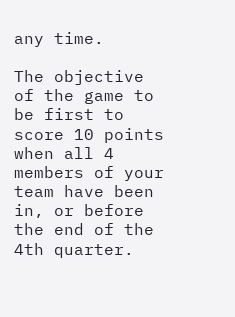any time.

The objective of the game to be first to score 10 points when all 4 members of your team have been in, or before the end of the 4th quarter.